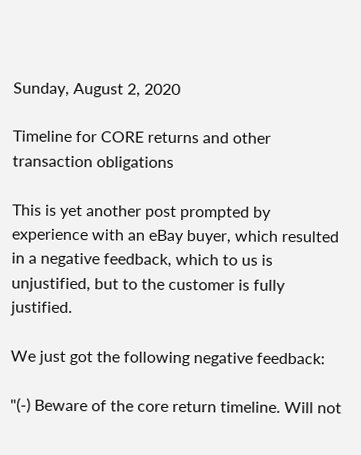Sunday, August 2, 2020

Timeline for CORE returns and other transaction obligations

This is yet another post prompted by experience with an eBay buyer, which resulted in a negative feedback, which to us is unjustified, but to the customer is fully justified.

We just got the following negative feedback:

"(-) Beware of the core return timeline. Will not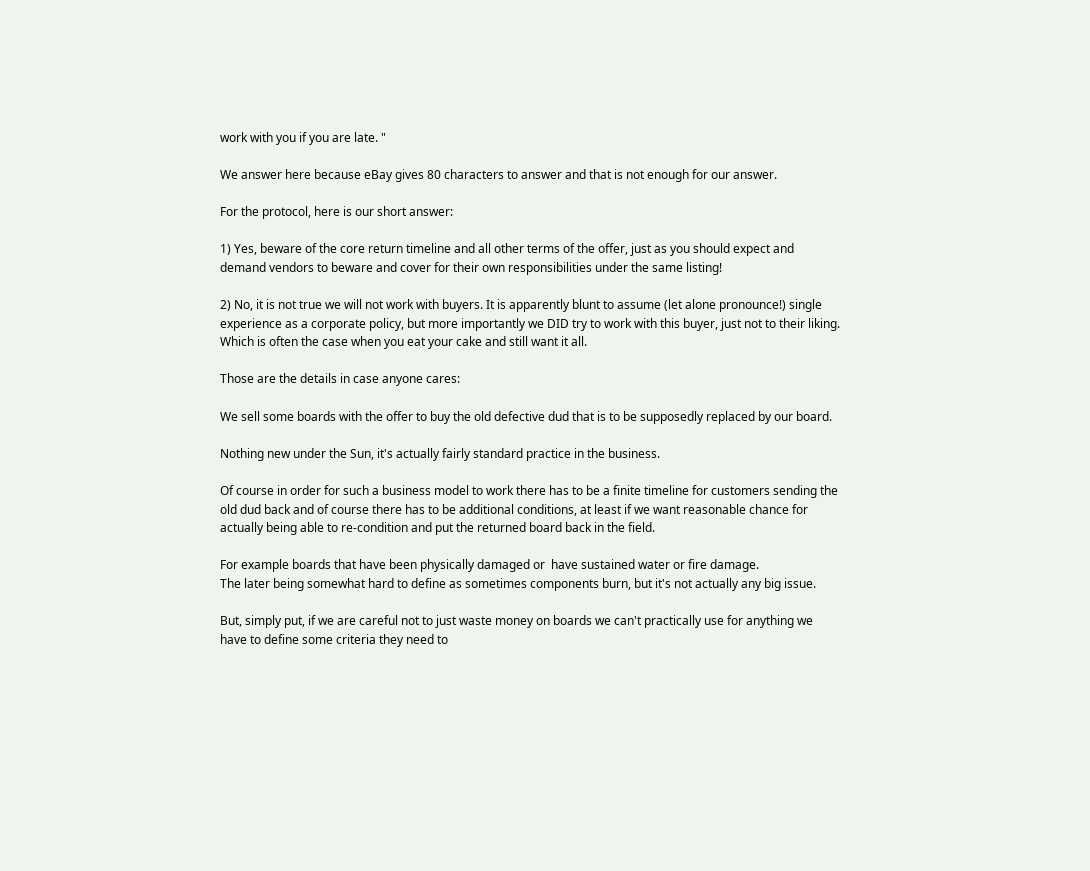work with you if you are late. "

We answer here because eBay gives 80 characters to answer and that is not enough for our answer.

For the protocol, here is our short answer:

1) Yes, beware of the core return timeline and all other terms of the offer, just as you should expect and demand vendors to beware and cover for their own responsibilities under the same listing!

2) No, it is not true we will not work with buyers. It is apparently blunt to assume (let alone pronounce!) single experience as a corporate policy, but more importantly we DID try to work with this buyer, just not to their liking.
Which is often the case when you eat your cake and still want it all.

Those are the details in case anyone cares:

We sell some boards with the offer to buy the old defective dud that is to be supposedly replaced by our board.

Nothing new under the Sun, it's actually fairly standard practice in the business.

Of course in order for such a business model to work there has to be a finite timeline for customers sending the old dud back and of course there has to be additional conditions, at least if we want reasonable chance for actually being able to re-condition and put the returned board back in the field.

For example boards that have been physically damaged or  have sustained water or fire damage.
The later being somewhat hard to define as sometimes components burn, but it's not actually any big issue.

But, simply put, if we are careful not to just waste money on boards we can't practically use for anything we have to define some criteria they need to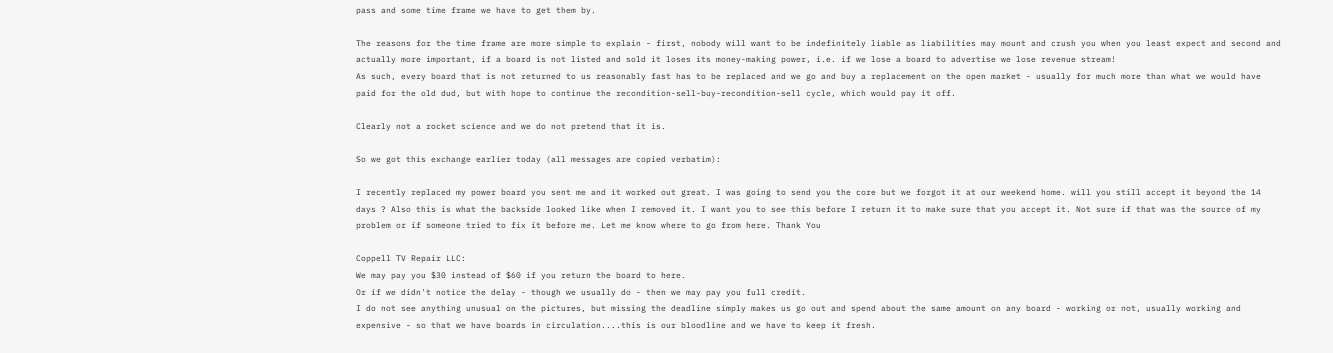pass and some time frame we have to get them by.

The reasons for the time frame are more simple to explain - first, nobody will want to be indefinitely liable as liabilities may mount and crush you when you least expect and second and actually more important, if a board is not listed and sold it loses its money-making power, i.e. if we lose a board to advertise we lose revenue stream!
As such, every board that is not returned to us reasonably fast has to be replaced and we go and buy a replacement on the open market - usually for much more than what we would have paid for the old dud, but with hope to continue the recondition-sell-buy-recondition-sell cycle, which would pay it off.

Clearly not a rocket science and we do not pretend that it is.

So we got this exchange earlier today (all messages are copied verbatim):

I recently replaced my power board you sent me and it worked out great. I was going to send you the core but we forgot it at our weekend home. will you still accept it beyond the 14 days ? Also this is what the backside looked like when I removed it. I want you to see this before I return it to make sure that you accept it. Not sure if that was the source of my problem or if someone tried to fix it before me. Let me know where to go from here. Thank You

Coppell TV Repair LLC:
We may pay you $30 instead of $60 if you return the board to here.
Or if we didn't notice the delay - though we usually do - then we may pay you full credit.
I do not see anything unusual on the pictures, but missing the deadline simply makes us go out and spend about the same amount on any board - working or not, usually working and expensive - so that we have boards in circulation....this is our bloodline and we have to keep it fresh.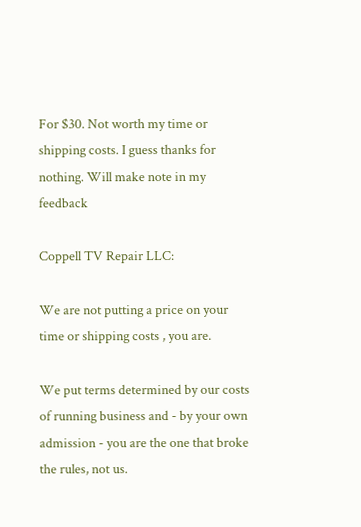For $30. Not worth my time or shipping costs. I guess thanks for nothing. Will make note in my feedback

Coppell TV Repair LLC:

We are not putting a price on your time or shipping costs , you are.

We put terms determined by our costs of running business and - by your own admission - you are the one that broke the rules, not us.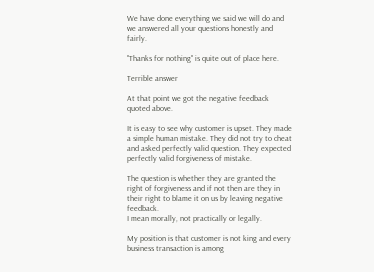We have done everything we said we will do and we answered all your questions honestly and fairly.

"Thanks for nothing" is quite out of place here.

Terrible answer

At that point we got the negative feedback quoted above.

It is easy to see why customer is upset. They made a simple human mistake. They did not try to cheat and asked perfectly valid question. They expected perfectly valid forgiveness of mistake.

The question is whether they are granted the right of forgiveness and if not then are they in their right to blame it on us by leaving negative feedback.
I mean morally, not practically or legally.

My position is that customer is not king and every business transaction is among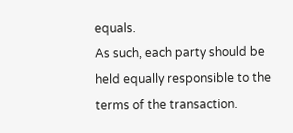equals.
As such, each party should be held equally responsible to the terms of the transaction.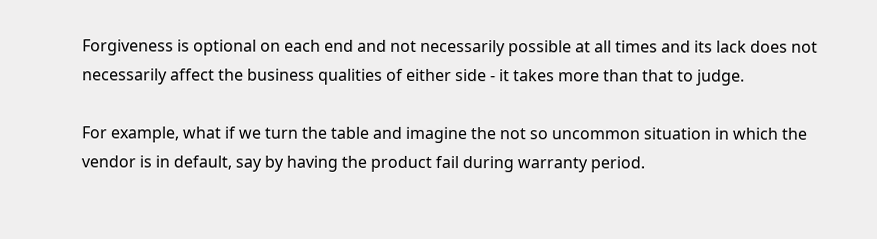Forgiveness is optional on each end and not necessarily possible at all times and its lack does not necessarily affect the business qualities of either side - it takes more than that to judge.

For example, what if we turn the table and imagine the not so uncommon situation in which the vendor is in default, say by having the product fail during warranty period.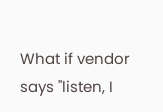What if vendor says "listen, I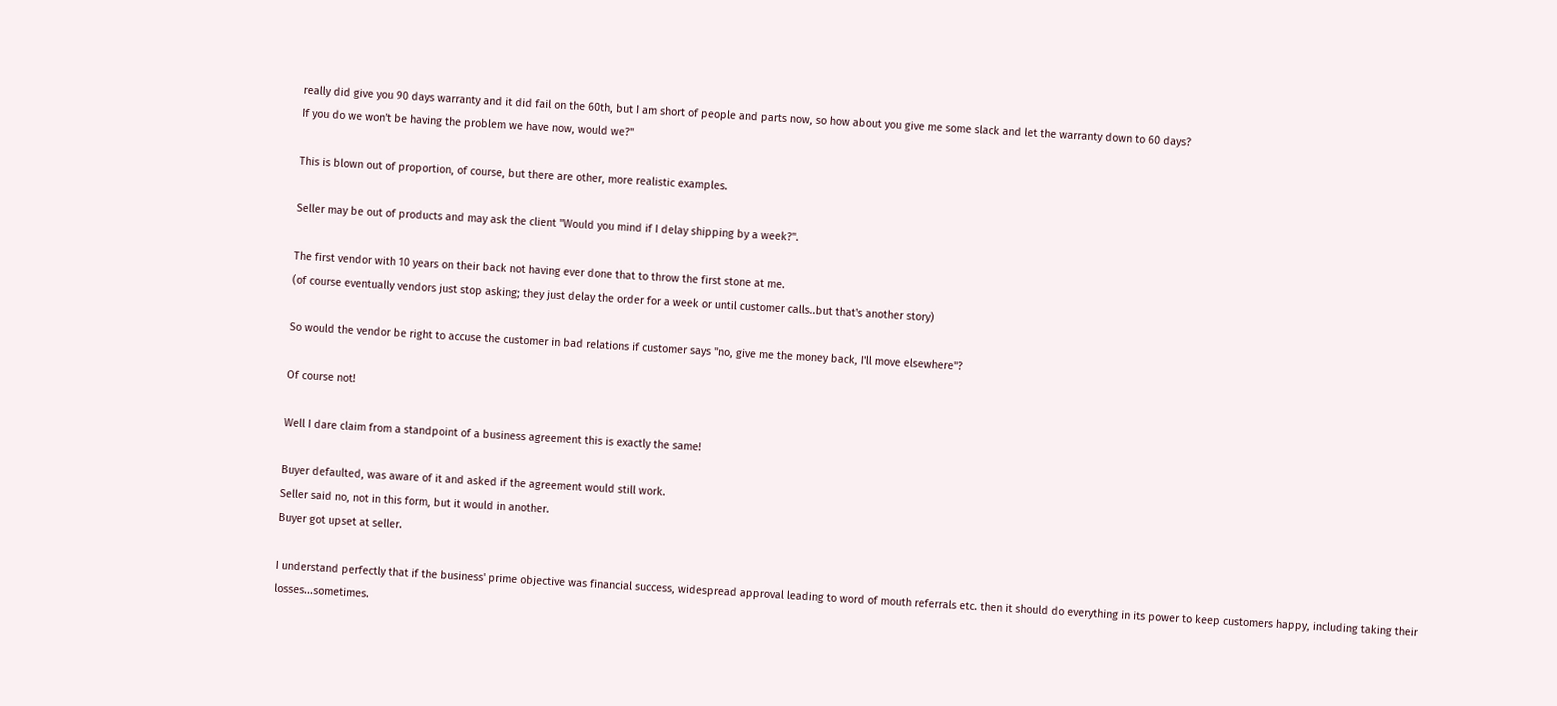really did give you 90 days warranty and it did fail on the 60th, but I am short of people and parts now, so how about you give me some slack and let the warranty down to 60 days?
If you do we won't be having the problem we have now, would we?"

This is blown out of proportion, of course, but there are other, more realistic examples.

Seller may be out of products and may ask the client "Would you mind if I delay shipping by a week?".

The first vendor with 10 years on their back not having ever done that to throw the first stone at me.
(of course eventually vendors just stop asking; they just delay the order for a week or until customer calls..but that's another story)

So would the vendor be right to accuse the customer in bad relations if customer says "no, give me the money back, I'll move elsewhere"?

Of course not!

Well I dare claim from a standpoint of a business agreement this is exactly the same!

Buyer defaulted, was aware of it and asked if the agreement would still work.
Seller said no, not in this form, but it would in another.
Buyer got upset at seller.

I understand perfectly that if the business' prime objective was financial success, widespread approval leading to word of mouth referrals etc. then it should do everything in its power to keep customers happy, including taking their losses...sometimes.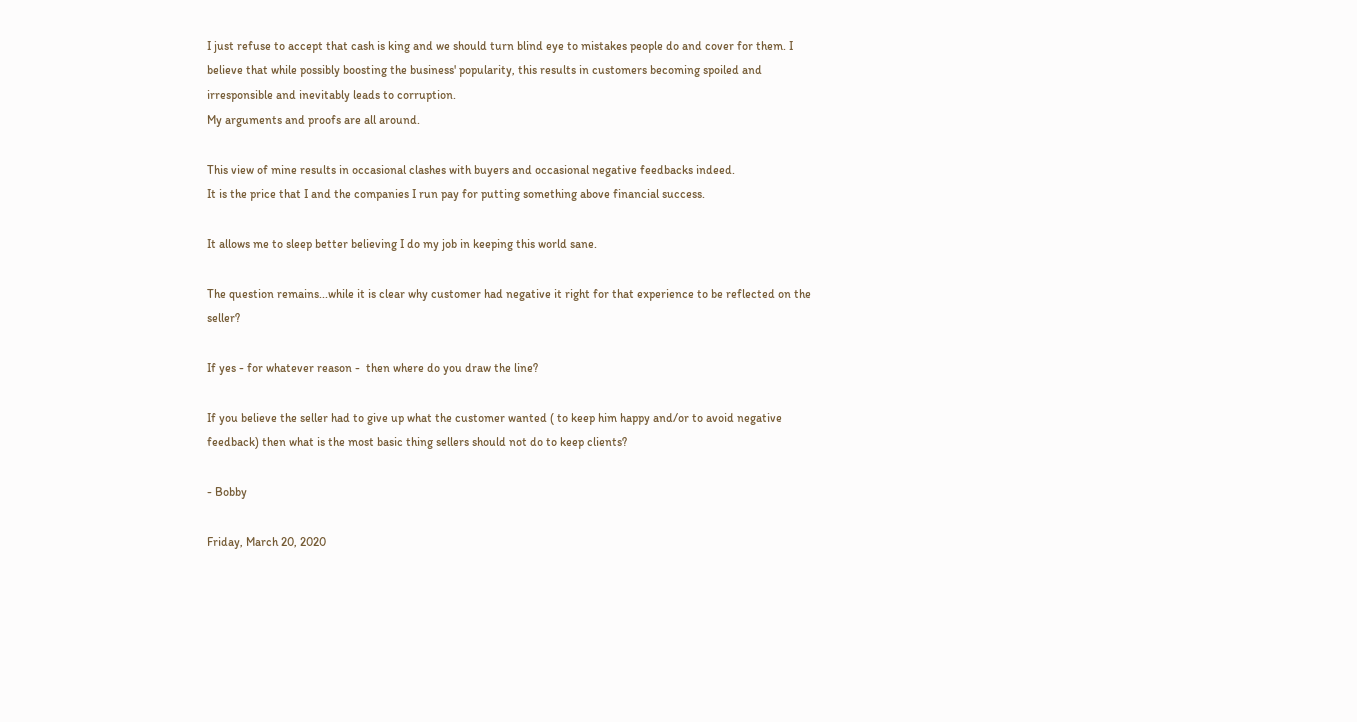I just refuse to accept that cash is king and we should turn blind eye to mistakes people do and cover for them. I believe that while possibly boosting the business' popularity, this results in customers becoming spoiled and irresponsible and inevitably leads to corruption.
My arguments and proofs are all around.

This view of mine results in occasional clashes with buyers and occasional negative feedbacks indeed.
It is the price that I and the companies I run pay for putting something above financial success.

It allows me to sleep better believing I do my job in keeping this world sane.

The question remains...while it is clear why customer had negative it right for that experience to be reflected on the seller?

If yes - for whatever reason -  then where do you draw the line?

If you believe the seller had to give up what the customer wanted ( to keep him happy and/or to avoid negative feedback) then what is the most basic thing sellers should not do to keep clients?

- Bobby

Friday, March 20, 2020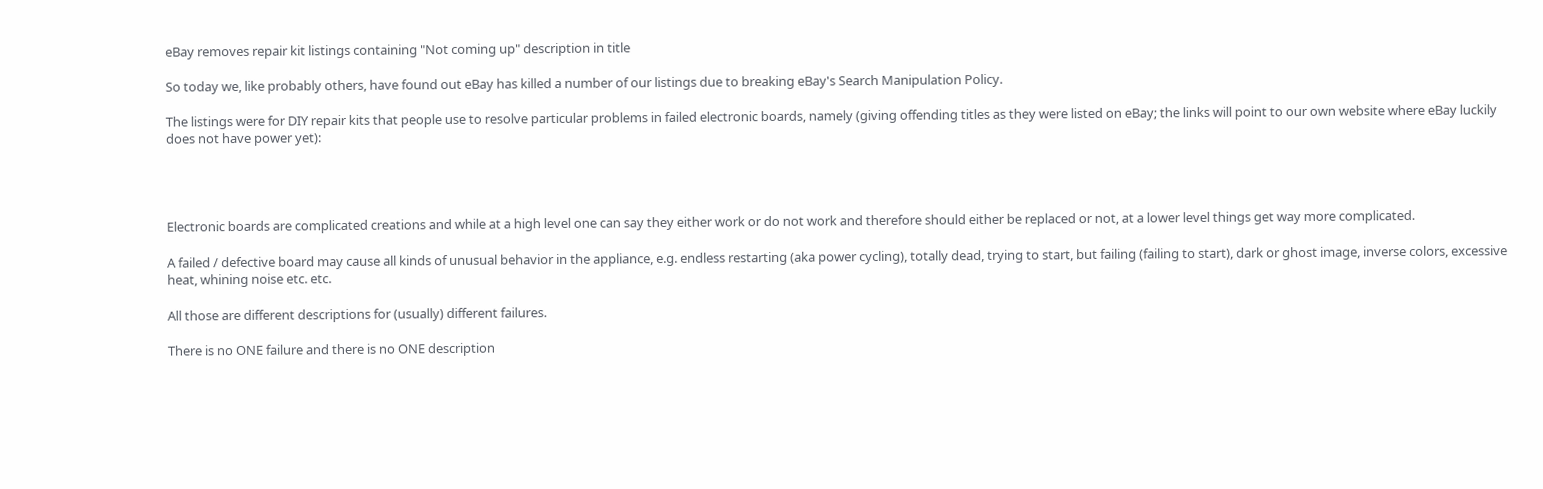eBay removes repair kit listings containing "Not coming up" description in title

So today we, like probably others, have found out eBay has killed a number of our listings due to breaking eBay's Search Manipulation Policy.

The listings were for DIY repair kits that people use to resolve particular problems in failed electronic boards, namely (giving offending titles as they were listed on eBay; the links will point to our own website where eBay luckily does not have power yet):




Electronic boards are complicated creations and while at a high level one can say they either work or do not work and therefore should either be replaced or not, at a lower level things get way more complicated.

A failed / defective board may cause all kinds of unusual behavior in the appliance, e.g. endless restarting (aka power cycling), totally dead, trying to start, but failing (failing to start), dark or ghost image, inverse colors, excessive heat, whining noise etc. etc.

All those are different descriptions for (usually) different failures.

There is no ONE failure and there is no ONE description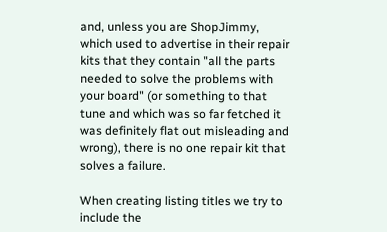and, unless you are ShopJimmy, which used to advertise in their repair kits that they contain "all the parts needed to solve the problems with your board" (or something to that tune and which was so far fetched it was definitely flat out misleading and wrong), there is no one repair kit that solves a failure.

When creating listing titles we try to include the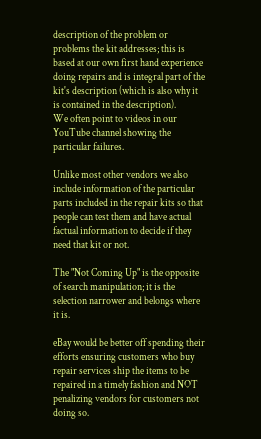description of the problem or problems the kit addresses; this is based at our own first hand experience doing repairs and is integral part of the kit's description (which is also why it is contained in the description).
We often point to videos in our YouTube channel showing the particular failures.

Unlike most other vendors we also include information of the particular parts included in the repair kits so that people can test them and have actual factual information to decide if they need that kit or not.

The "Not Coming Up" is the opposite of search manipulation; it is the selection narrower and belongs where it is.

eBay would be better off spending their efforts ensuring customers who buy repair services ship the items to be repaired in a timely fashion and NOT penalizing vendors for customers not doing so.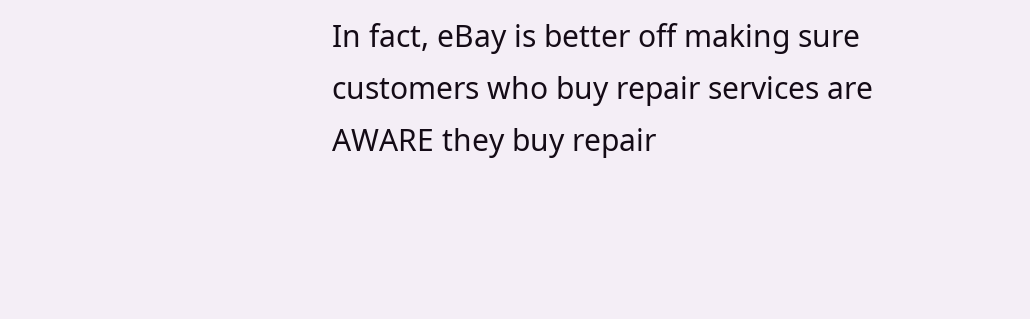In fact, eBay is better off making sure customers who buy repair services are AWARE they buy repair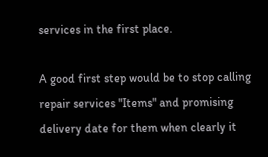services in the first place.

A good first step would be to stop calling repair services "Items" and promising delivery date for them when clearly it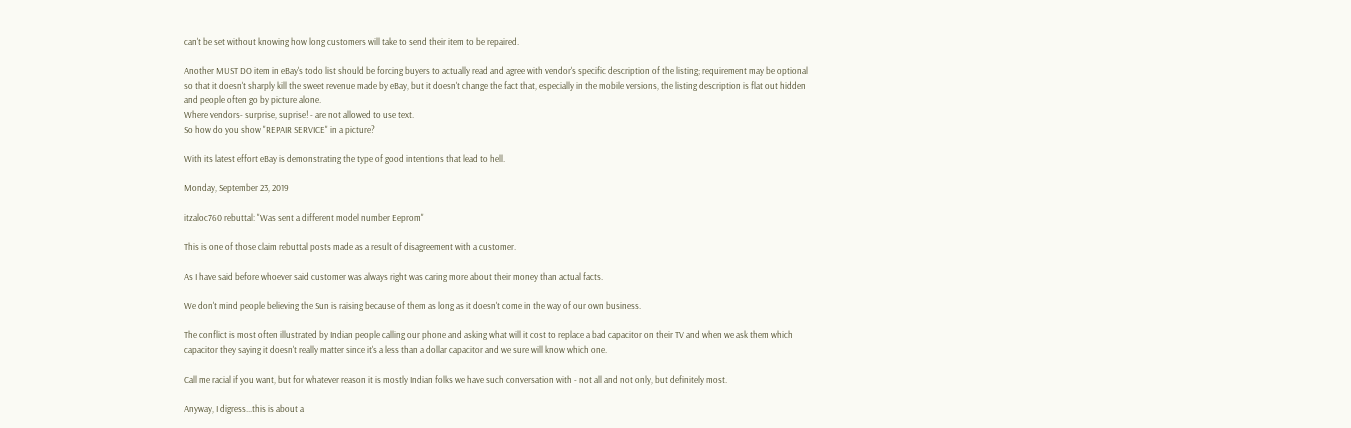can't be set without knowing how long customers will take to send their item to be repaired.

Another MUST DO item in eBay's todo list should be forcing buyers to actually read and agree with vendor's specific description of the listing; requirement may be optional so that it doesn't sharply kill the sweet revenue made by eBay, but it doesn't change the fact that, especially in the mobile versions, the listing description is flat out hidden and people often go by picture alone.
Where vendors- surprise, suprise! - are not allowed to use text.
So how do you show "REPAIR SERVICE" in a picture?

With its latest effort eBay is demonstrating the type of good intentions that lead to hell.

Monday, September 23, 2019

itzaloc760 rebuttal: "Was sent a different model number Eeprom"

This is one of those claim rebuttal posts made as a result of disagreement with a customer.

As I have said before whoever said customer was always right was caring more about their money than actual facts.

We don't mind people believing the Sun is raising because of them as long as it doesn't come in the way of our own business.

The conflict is most often illustrated by Indian people calling our phone and asking what will it cost to replace a bad capacitor on their TV and when we ask them which capacitor they saying it doesn't really matter since it's a less than a dollar capacitor and we sure will know which one.

Call me racial if you want, but for whatever reason it is mostly Indian folks we have such conversation with - not all and not only, but definitely most.

Anyway, I digress...this is about a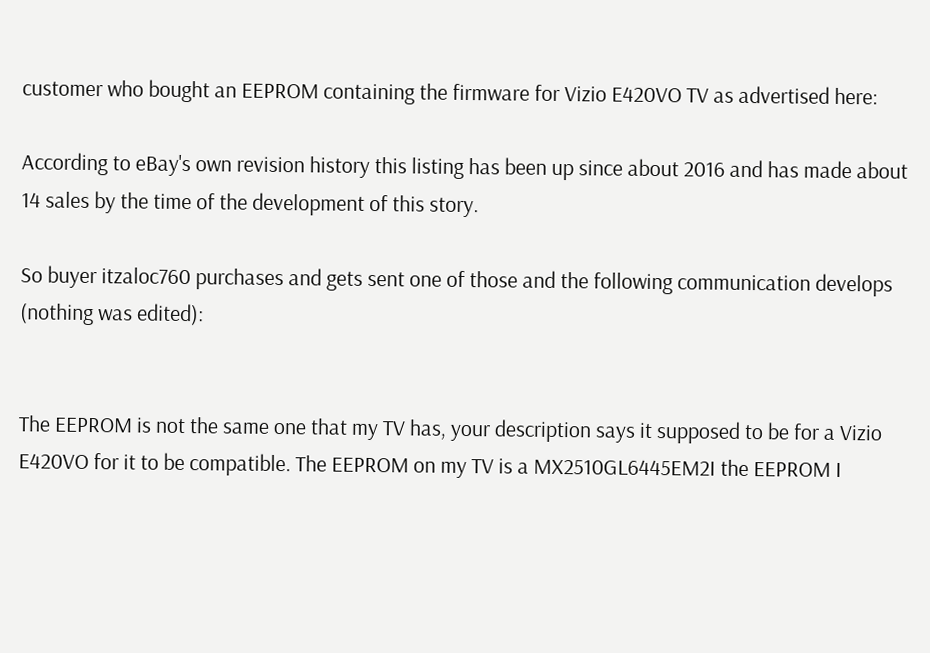customer who bought an EEPROM containing the firmware for Vizio E420VO TV as advertised here:

According to eBay's own revision history this listing has been up since about 2016 and has made about 14 sales by the time of the development of this story.

So buyer itzaloc760 purchases and gets sent one of those and the following communication develops (nothing was edited):


The EEPROM is not the same one that my TV has, your description says it supposed to be for a Vizio E420VO for it to be compatible. The EEPROM on my TV is a MX2510GL6445EM2I the EEPROM I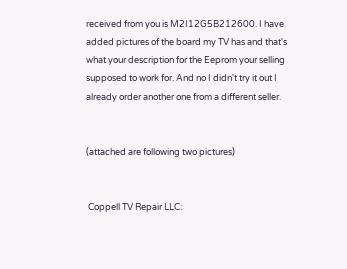received from you is M2I12G5B212600. I have added pictures of the board my TV has and that's what your description for the Eeprom your selling supposed to work for. And no I didn't try it out I already order another one from a different seller.


(attached are following two pictures)


 Coppell TV Repair LLC: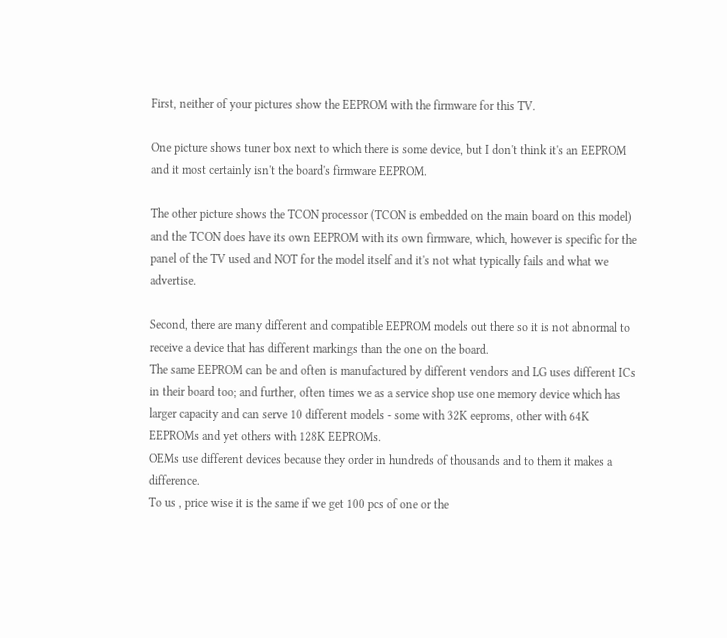First, neither of your pictures show the EEPROM with the firmware for this TV.

One picture shows tuner box next to which there is some device, but I don't think it's an EEPROM and it most certainly isn't the board's firmware EEPROM.

The other picture shows the TCON processor (TCON is embedded on the main board on this model) and the TCON does have its own EEPROM with its own firmware, which, however is specific for the panel of the TV used and NOT for the model itself and it's not what typically fails and what we advertise.

Second, there are many different and compatible EEPROM models out there so it is not abnormal to receive a device that has different markings than the one on the board.
The same EEPROM can be and often is manufactured by different vendors and LG uses different ICs in their board too; and further, often times we as a service shop use one memory device which has larger capacity and can serve 10 different models - some with 32K eeproms, other with 64K EEPROMs and yet others with 128K EEPROMs.
OEMs use different devices because they order in hundreds of thousands and to them it makes a difference.
To us , price wise it is the same if we get 100 pcs of one or the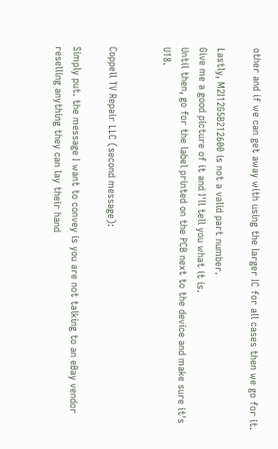other and if we can get away with using the larger IC for all cases then we go for it.

Lastly, M2I12G5B212600 is not a valid part number.
Give me a good picture of it and I'll tell you what it is.
Until then, go for the label printed on the PCB next to the device and make sure it's U18.


Coppell TV Repair LLC (second message):

Simply put. the message I want to convey is you are not talking to an eBay vendor reselling anything they can lay their hand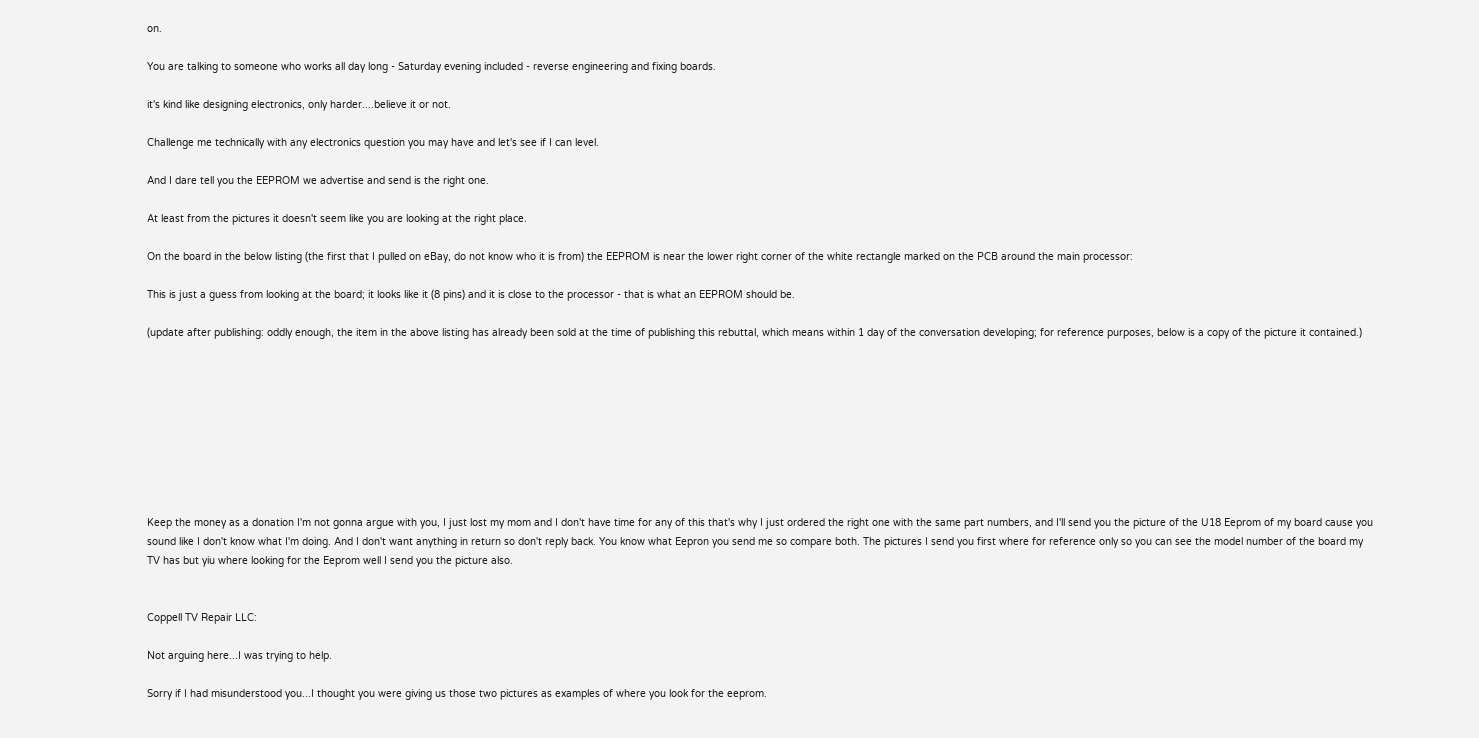on.

You are talking to someone who works all day long - Saturday evening included - reverse engineering and fixing boards.

it's kind like designing electronics, only harder....believe it or not.

Challenge me technically with any electronics question you may have and let's see if I can level.

And I dare tell you the EEPROM we advertise and send is the right one.

At least from the pictures it doesn't seem like you are looking at the right place.

On the board in the below listing (the first that I pulled on eBay, do not know who it is from) the EEPROM is near the lower right corner of the white rectangle marked on the PCB around the main processor:

This is just a guess from looking at the board; it looks like it (8 pins) and it is close to the processor - that is what an EEPROM should be.

(update after publishing: oddly enough, the item in the above listing has already been sold at the time of publishing this rebuttal, which means within 1 day of the conversation developing; for reference purposes, below is a copy of the picture it contained.)









Keep the money as a donation I'm not gonna argue with you, I just lost my mom and I don't have time for any of this that's why I just ordered the right one with the same part numbers, and I'll send you the picture of the U18 Eeprom of my board cause you sound like I don't know what I'm doing. And I don't want anything in return so don't reply back. You know what Eepron you send me so compare both. The pictures I send you first where for reference only so you can see the model number of the board my TV has but yiu where looking for the Eeprom well I send you the picture also.


Coppell TV Repair LLC:

Not arguing here...I was trying to help.

Sorry if I had misunderstood you...I thought you were giving us those two pictures as examples of where you look for the eeprom.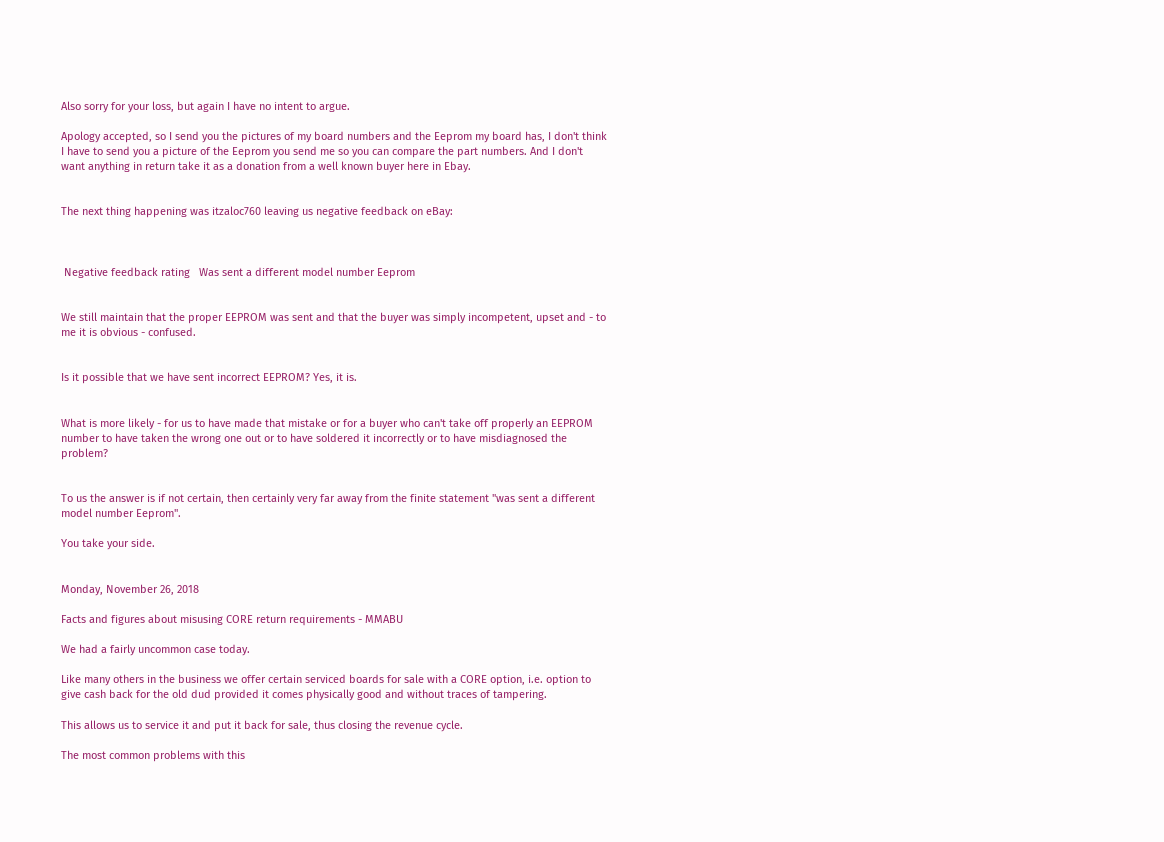Also sorry for your loss, but again I have no intent to argue.

Apology accepted, so I send you the pictures of my board numbers and the Eeprom my board has, I don't think I have to send you a picture of the Eeprom you send me so you can compare the part numbers. And I don't want anything in return take it as a donation from a well known buyer here in Ebay.


The next thing happening was itzaloc760 leaving us negative feedback on eBay:



 Negative feedback rating   Was sent a different model number Eeprom


We still maintain that the proper EEPROM was sent and that the buyer was simply incompetent, upset and - to me it is obvious - confused.


Is it possible that we have sent incorrect EEPROM? Yes, it is.


What is more likely - for us to have made that mistake or for a buyer who can't take off properly an EEPROM number to have taken the wrong one out or to have soldered it incorrectly or to have misdiagnosed the problem?


To us the answer is if not certain, then certainly very far away from the finite statement "was sent a different model number Eeprom".

You take your side.


Monday, November 26, 2018

Facts and figures about misusing CORE return requirements - MMABU

We had a fairly uncommon case today.

Like many others in the business we offer certain serviced boards for sale with a CORE option, i.e. option to give cash back for the old dud provided it comes physically good and without traces of tampering.

This allows us to service it and put it back for sale, thus closing the revenue cycle.

The most common problems with this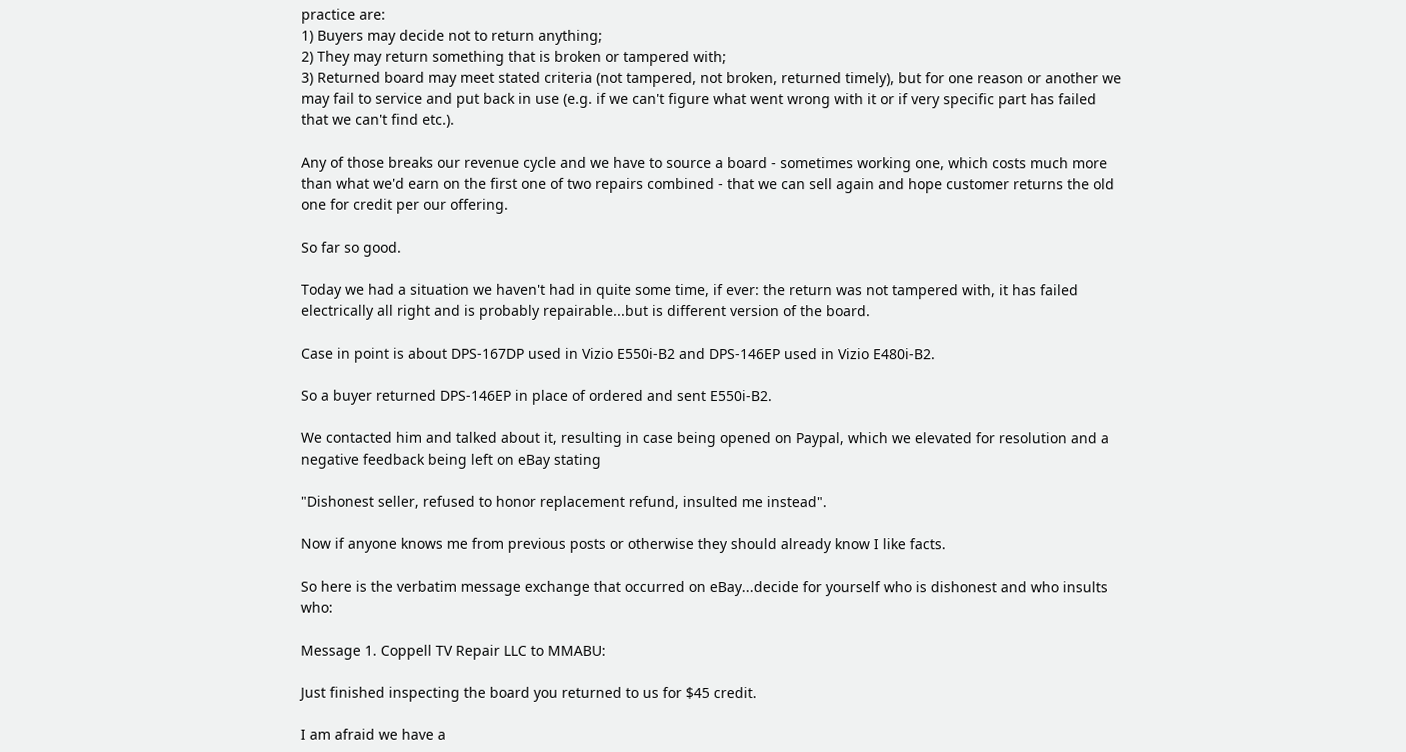practice are:
1) Buyers may decide not to return anything;
2) They may return something that is broken or tampered with;
3) Returned board may meet stated criteria (not tampered, not broken, returned timely), but for one reason or another we may fail to service and put back in use (e.g. if we can't figure what went wrong with it or if very specific part has failed that we can't find etc.).

Any of those breaks our revenue cycle and we have to source a board - sometimes working one, which costs much more than what we'd earn on the first one of two repairs combined - that we can sell again and hope customer returns the old one for credit per our offering.

So far so good.

Today we had a situation we haven't had in quite some time, if ever: the return was not tampered with, it has failed electrically all right and is probably repairable...but is different version of the board.

Case in point is about DPS-167DP used in Vizio E550i-B2 and DPS-146EP used in Vizio E480i-B2.

So a buyer returned DPS-146EP in place of ordered and sent E550i-B2.

We contacted him and talked about it, resulting in case being opened on Paypal, which we elevated for resolution and a negative feedback being left on eBay stating

"Dishonest seller, refused to honor replacement refund, insulted me instead".

Now if anyone knows me from previous posts or otherwise they should already know I like facts.

So here is the verbatim message exchange that occurred on eBay...decide for yourself who is dishonest and who insults who:

Message 1. Coppell TV Repair LLC to MMABU:

Just finished inspecting the board you returned to us for $45 credit.

I am afraid we have a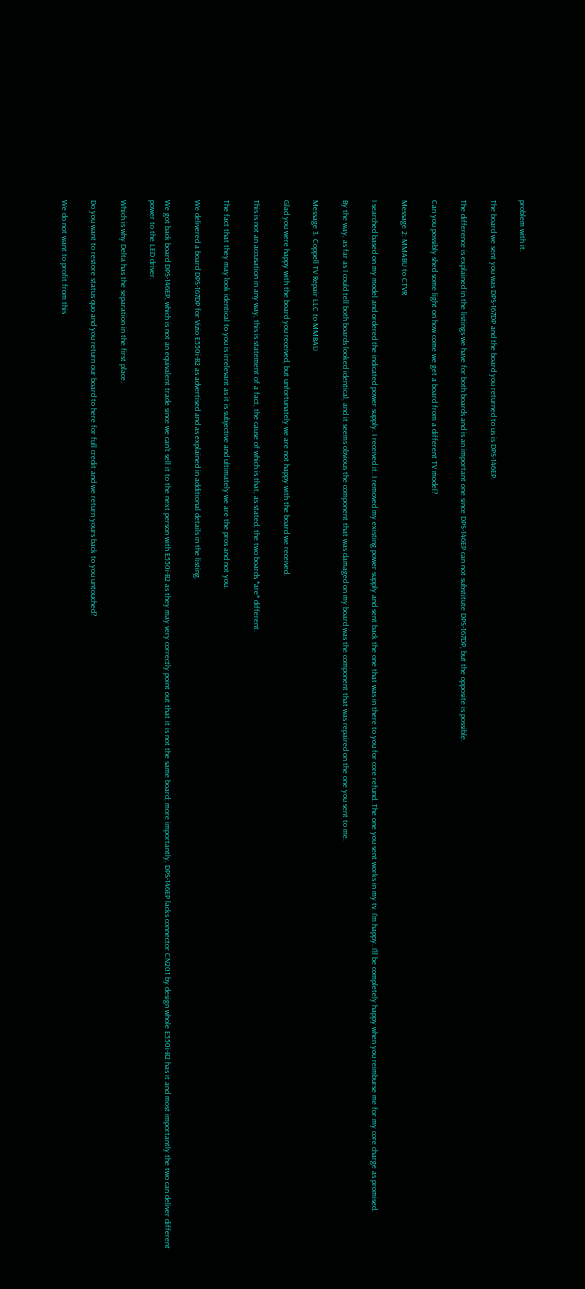problem with it.

The board we sent you was DPS-167DP and the board you returned to us is DPS-146EP.

The difference is explained in the listings we have for both boards and is an important one since DPS-146EP can not substitute DPS-167DP, but the opposite is possible.

Can you possibly shed some light on how come we get a board from a different TV model?

Message 2: MMABU to CTVR

I searched based on my model and ordered the indicated power supply. I received it. I removed my existing power supply and sent back the one that was in there to you for core refund. The one you sent works in my tv. I'm happy. I'll be completely happy when you reimburse me for my core charge as promised.

By the way, as far as I could tell both boards looked identical, and it seems obvious the component that was damaged on my board was the component that was repaired on the one you sent to me.

Message 3. Coppell TV Repair LLC to MMBAU

Glad you were happy with the board you received, but unfortunately we are not happy with the board we received.

This is not an accusation in any way, this is statement of a fact, the cause of which is that, as stated, the two boards *are* different.

The fact that they may look identical to you is irrelevant as it is subjective and ultimately we are the pros and not you.

We delivered a board DPS-167DP for Vizio E550i-B2 as advertised and as explained in additional details in the listing.

We got back board DPS-146EP, which is not an equivalent trade since we can't sell it to the next person with E550i-B2 as they may very correctly point out that it is not the same board; more importantly, DPS-146EP lacks connector CN201 by design whole E550i-B2 has it and most importantly the two can deliver different power to the LED driver.

Which is why Delta has the separation in the first place.

Do you want to restore status quo and you return our board to here for full credit and we return yours back to you untouched?

We do not want to profit from this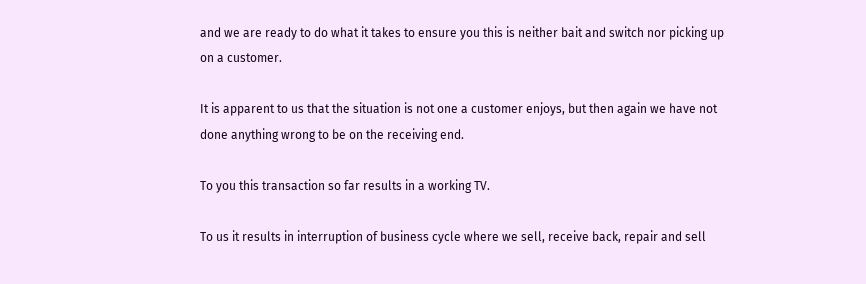and we are ready to do what it takes to ensure you this is neither bait and switch nor picking up on a customer.

It is apparent to us that the situation is not one a customer enjoys, but then again we have not done anything wrong to be on the receiving end.

To you this transaction so far results in a working TV.

To us it results in interruption of business cycle where we sell, receive back, repair and sell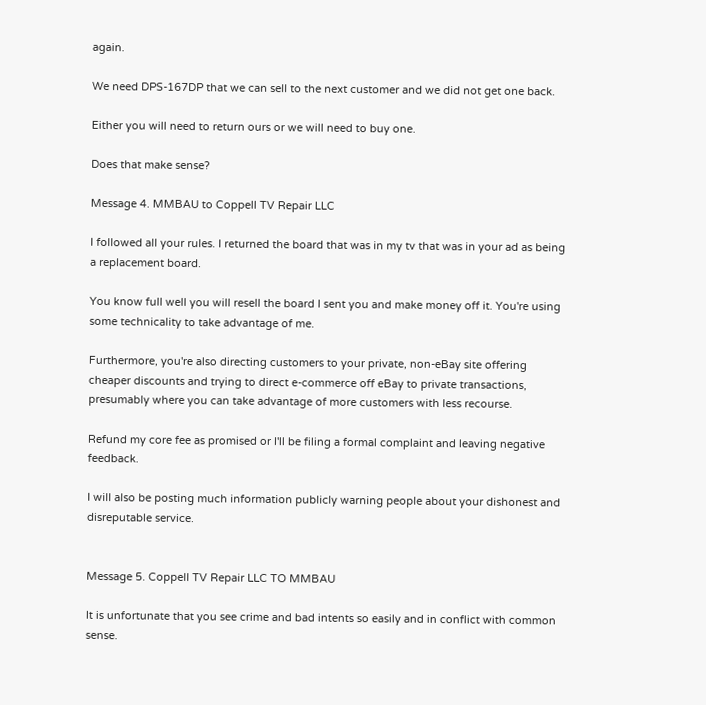again.

We need DPS-167DP that we can sell to the next customer and we did not get one back.

Either you will need to return ours or we will need to buy one.

Does that make sense?

Message 4. MMBAU to Coppell TV Repair LLC

I followed all your rules. I returned the board that was in my tv that was in your ad as being a replacement board.

You know full well you will resell the board I sent you and make money off it. You're using some technicality to take advantage of me.

Furthermore, you're also directing customers to your private, non-eBay site offering cheaper discounts and trying to direct e-commerce off eBay to private transactions, presumably where you can take advantage of more customers with less recourse.

Refund my core fee as promised or I'll be filing a formal complaint and leaving negative feedback.

I will also be posting much information publicly warning people about your dishonest and disreputable service.


Message 5. Coppell TV Repair LLC TO MMBAU

It is unfortunate that you see crime and bad intents so easily and in conflict with common sense.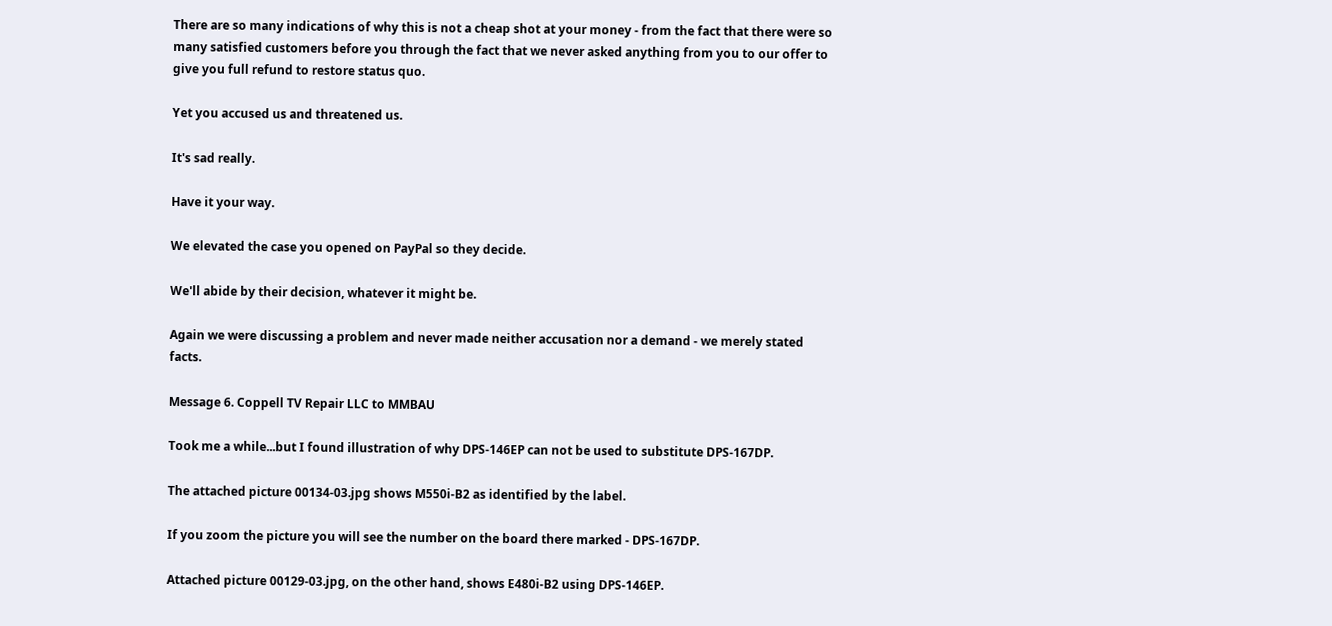There are so many indications of why this is not a cheap shot at your money - from the fact that there were so many satisfied customers before you through the fact that we never asked anything from you to our offer to give you full refund to restore status quo.

Yet you accused us and threatened us.

It's sad really.

Have it your way.

We elevated the case you opened on PayPal so they decide.

We'll abide by their decision, whatever it might be.

Again we were discussing a problem and never made neither accusation nor a demand - we merely stated facts.

Message 6. Coppell TV Repair LLC to MMBAU

Took me a while...but I found illustration of why DPS-146EP can not be used to substitute DPS-167DP.

The attached picture 00134-03.jpg shows M550i-B2 as identified by the label.

If you zoom the picture you will see the number on the board there marked - DPS-167DP.

Attached picture 00129-03.jpg, on the other hand, shows E480i-B2 using DPS-146EP.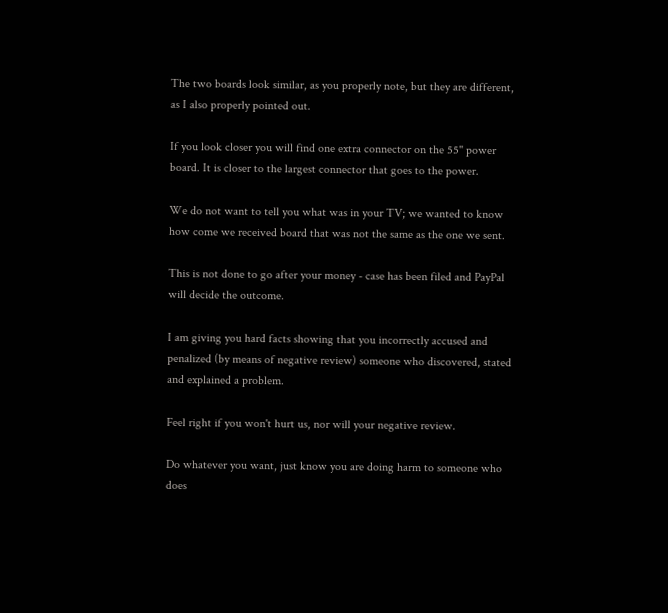The two boards look similar, as you properly note, but they are different, as I also properly pointed out.

If you look closer you will find one extra connector on the 55'' power board. It is closer to the largest connector that goes to the power.

We do not want to tell you what was in your TV; we wanted to know how come we received board that was not the same as the one we sent.

This is not done to go after your money - case has been filed and PayPal will decide the outcome.

I am giving you hard facts showing that you incorrectly accused and penalized (by means of negative review) someone who discovered, stated and explained a problem.

Feel right if you won't hurt us, nor will your negative review.

Do whatever you want, just know you are doing harm to someone who does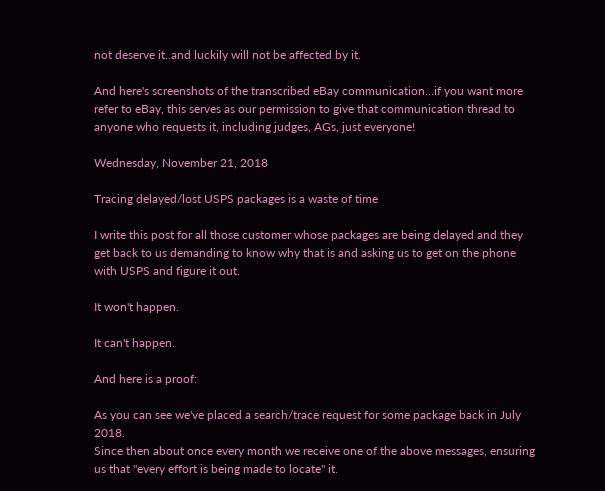not deserve it..and luckily will not be affected by it.

And here's screenshots of the transcribed eBay communication...if you want more refer to eBay, this serves as our permission to give that communication thread to anyone who requests it, including judges, AGs, just everyone!

Wednesday, November 21, 2018

Tracing delayed/lost USPS packages is a waste of time

I write this post for all those customer whose packages are being delayed and they get back to us demanding to know why that is and asking us to get on the phone with USPS and figure it out.

It won't happen.

It can't happen.

And here is a proof:

As you can see we've placed a search/trace request for some package back in July 2018.
Since then about once every month we receive one of the above messages, ensuring us that "every effort is being made to locate" it.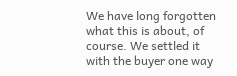We have long forgotten what this is about, of course. We settled it with the buyer one way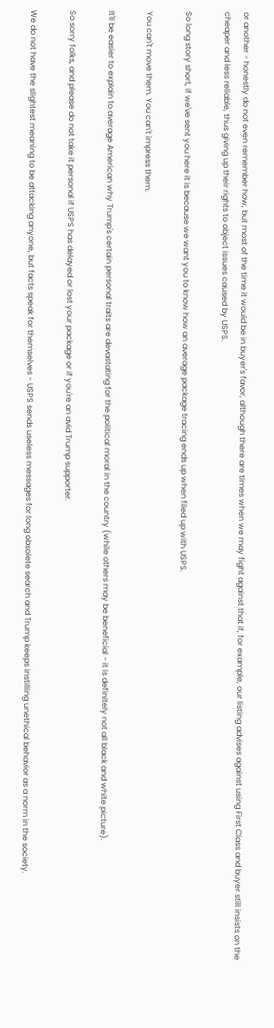or another - honestly do not even remember how, but most of the time it would be in buyer's favor, although there are times when we may fight against that if, for example, our listing advises against using First Class and buyer still insists on the cheaper and less reliable, thus giving up their rights to object issues caused by USPS.

So long story short, if we've sent you here it is because we want you to know how an average package tracing ends up when filed up with USPS.

You can't move them. You can't impress them.

It'll be easier to explain to average American why Trump's certain personal traits are devastating for the political moral in the country (while others may be beneficial - it is definitely not all black and white picture).

So sorry folks, and please do not take it personal if USPS has delayed or lost your package or if you're an avid Trump supporter.

We do not have the slightest meaning to be attacking anyone, but facts speak for themselves - USPS sends useless messages for long obsolete search and Trump keeps instilling unethical behavior as a norm in the society.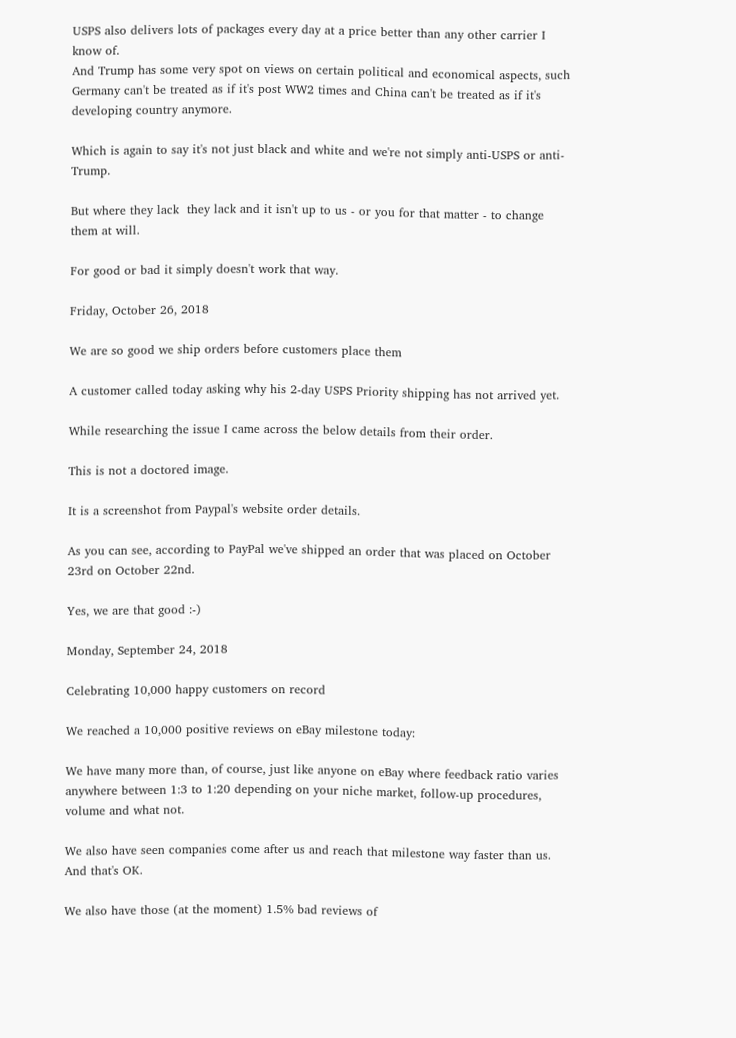USPS also delivers lots of packages every day at a price better than any other carrier I know of.
And Trump has some very spot on views on certain political and economical aspects, such Germany can't be treated as if it's post WW2 times and China can't be treated as if it's developing country anymore.

Which is again to say it's not just black and white and we're not simply anti-USPS or anti-Trump.

But where they lack  they lack and it isn't up to us - or you for that matter - to change them at will.

For good or bad it simply doesn't work that way.

Friday, October 26, 2018

We are so good we ship orders before customers place them

A customer called today asking why his 2-day USPS Priority shipping has not arrived yet.

While researching the issue I came across the below details from their order.

This is not a doctored image.

It is a screenshot from Paypal's website order details.

As you can see, according to PayPal we've shipped an order that was placed on October 23rd on October 22nd.

Yes, we are that good :-)

Monday, September 24, 2018

Celebrating 10,000 happy customers on record

We reached a 10,000 positive reviews on eBay milestone today:

We have many more than, of course, just like anyone on eBay where feedback ratio varies anywhere between 1:3 to 1:20 depending on your niche market, follow-up procedures, volume and what not.

We also have seen companies come after us and reach that milestone way faster than us.
And that's OK.

We also have those (at the moment) 1.5% bad reviews of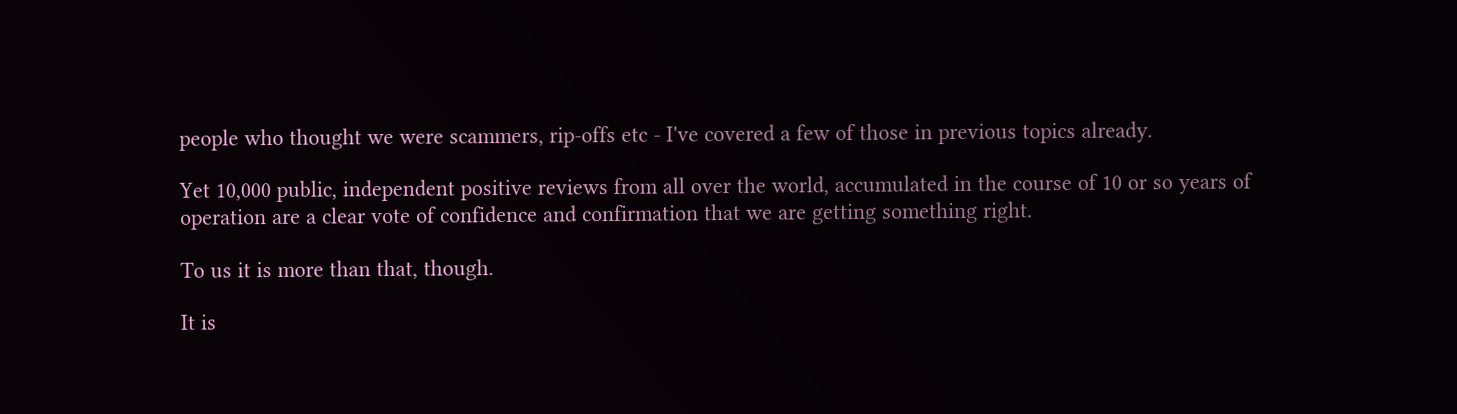people who thought we were scammers, rip-offs etc - I've covered a few of those in previous topics already.

Yet 10,000 public, independent positive reviews from all over the world, accumulated in the course of 10 or so years of operation are a clear vote of confidence and confirmation that we are getting something right.

To us it is more than that, though.

It is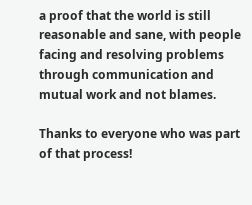a proof that the world is still reasonable and sane, with people facing and resolving problems through communication and mutual work and not blames.

Thanks to everyone who was part of that process!